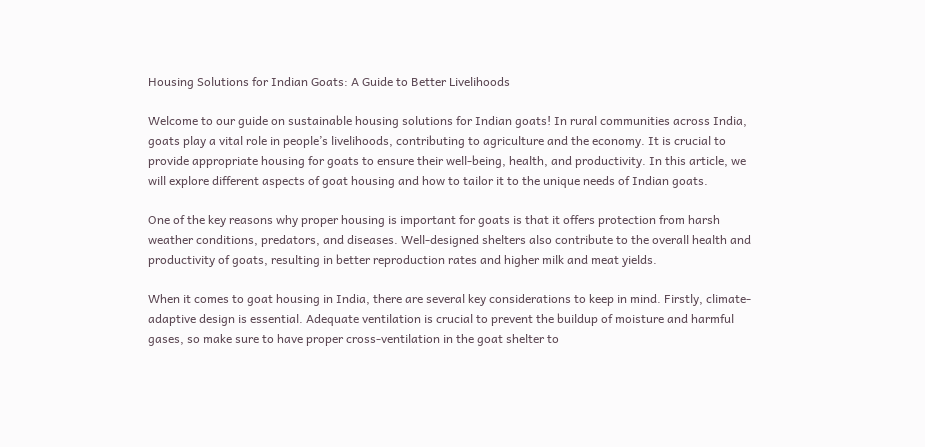Housing Solutions for Indian Goats: A Guide to Better Livelihoods

Welcome to our guide on sustainable housing solutions for Indian goats! In rural communities across India, goats play a vital role in people’s livelihoods, contributing to agriculture and the economy. It is crucial to provide appropriate housing for goats to ensure their well-being, health, and productivity. In this article, we will explore different aspects of goat housing and how to tailor it to the unique needs of Indian goats.

One of the key reasons why proper housing is important for goats is that it offers protection from harsh weather conditions, predators, and diseases. Well-designed shelters also contribute to the overall health and productivity of goats, resulting in better reproduction rates and higher milk and meat yields.

When it comes to goat housing in India, there are several key considerations to keep in mind. Firstly, climate-adaptive design is essential. Adequate ventilation is crucial to prevent the buildup of moisture and harmful gases, so make sure to have proper cross-ventilation in the goat shelter to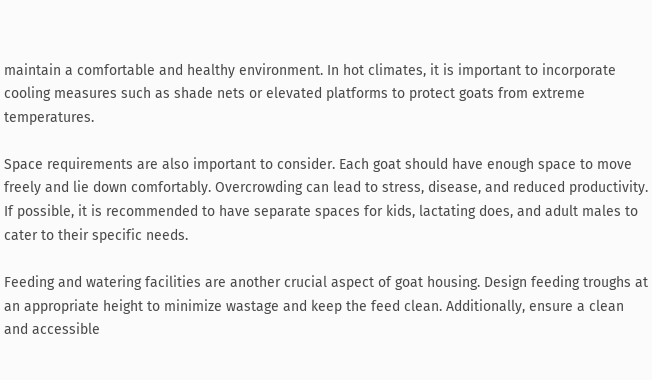maintain a comfortable and healthy environment. In hot climates, it is important to incorporate cooling measures such as shade nets or elevated platforms to protect goats from extreme temperatures.

Space requirements are also important to consider. Each goat should have enough space to move freely and lie down comfortably. Overcrowding can lead to stress, disease, and reduced productivity. If possible, it is recommended to have separate spaces for kids, lactating does, and adult males to cater to their specific needs.

Feeding and watering facilities are another crucial aspect of goat housing. Design feeding troughs at an appropriate height to minimize wastage and keep the feed clean. Additionally, ensure a clean and accessible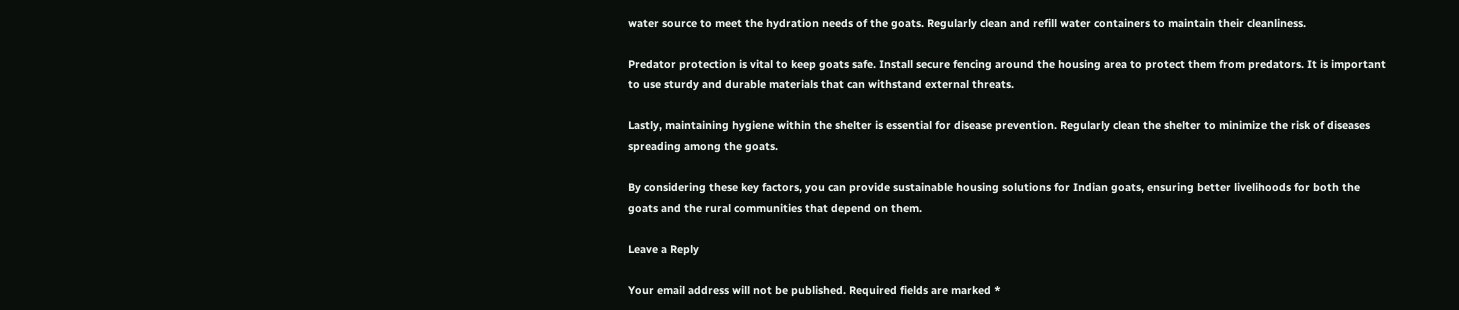water source to meet the hydration needs of the goats. Regularly clean and refill water containers to maintain their cleanliness.

Predator protection is vital to keep goats safe. Install secure fencing around the housing area to protect them from predators. It is important to use sturdy and durable materials that can withstand external threats.

Lastly, maintaining hygiene within the shelter is essential for disease prevention. Regularly clean the shelter to minimize the risk of diseases spreading among the goats.

By considering these key factors, you can provide sustainable housing solutions for Indian goats, ensuring better livelihoods for both the goats and the rural communities that depend on them.

Leave a Reply

Your email address will not be published. Required fields are marked *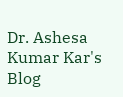Dr. Ashesa Kumar Kar's Blog